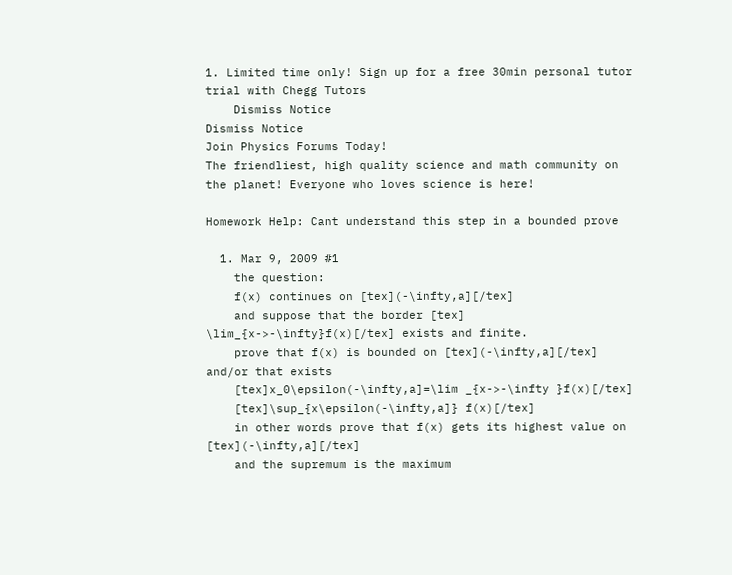1. Limited time only! Sign up for a free 30min personal tutor trial with Chegg Tutors
    Dismiss Notice
Dismiss Notice
Join Physics Forums Today!
The friendliest, high quality science and math community on the planet! Everyone who loves science is here!

Homework Help: Cant understand this step in a bounded prove

  1. Mar 9, 2009 #1
    the question:
    f(x) continues on [tex](-\infty,a][/tex]
    and suppose that the border [tex] \lim_{x->-\infty}f(x)[/tex] exists and finite.
    prove that f(x) is bounded on [tex](-\infty,a][/tex] and/or that exists
    [tex]x_0\epsilon(-\infty,a]=\lim _{x->-\infty }f(x)[/tex]
    [tex]\sup_{x\epsilon(-\infty,a]} f(x)[/tex]
    in other words prove that f(x) gets its highest value on [tex](-\infty,a][/tex]
    and the supremum is the maximum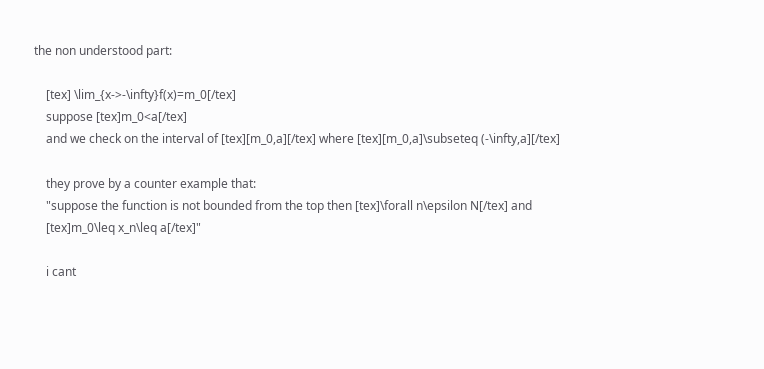the non understood part:

    [tex] \lim_{x->-\infty}f(x)=m_0[/tex]
    suppose [tex]m_0<a[/tex]
    and we check on the interval of [tex][m_0,a][/tex] where [tex][m_0,a]\subseteq (-\infty,a][/tex]

    they prove by a counter example that:
    "suppose the function is not bounded from the top then [tex]\forall n\epsilon N[/tex] and
    [tex]m_0\leq x_n\leq a[/tex]"

    i cant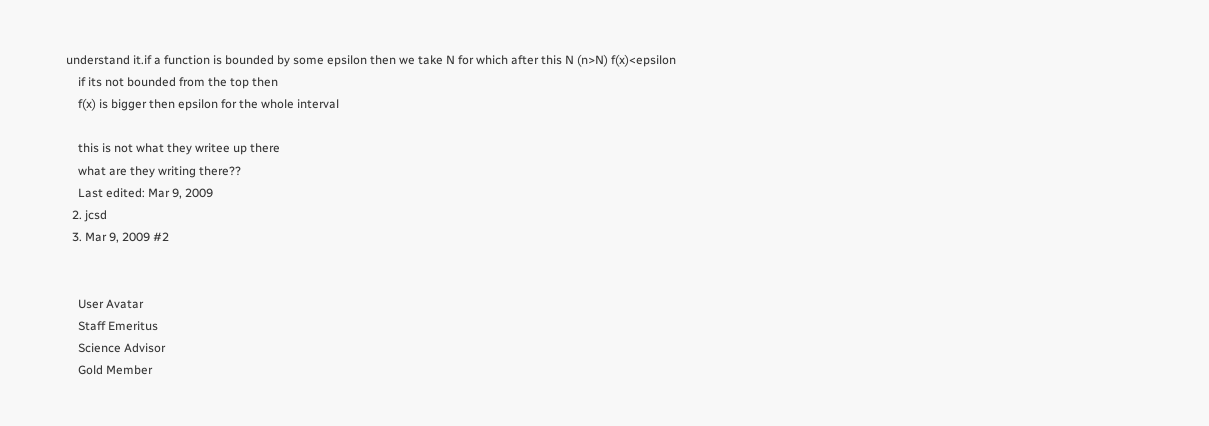understand it.if a function is bounded by some epsilon then we take N for which after this N (n>N) f(x)<epsilon
    if its not bounded from the top then
    f(x) is bigger then epsilon for the whole interval

    this is not what they writee up there
    what are they writing there??
    Last edited: Mar 9, 2009
  2. jcsd
  3. Mar 9, 2009 #2


    User Avatar
    Staff Emeritus
    Science Advisor
    Gold Member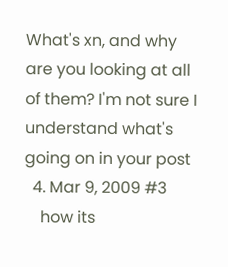What's xn, and why are you looking at all of them? I'm not sure I understand what's going on in your post
  4. Mar 9, 2009 #3
    how its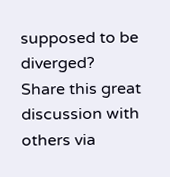supposed to be diverged?
Share this great discussion with others via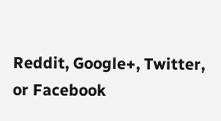Reddit, Google+, Twitter, or Facebook